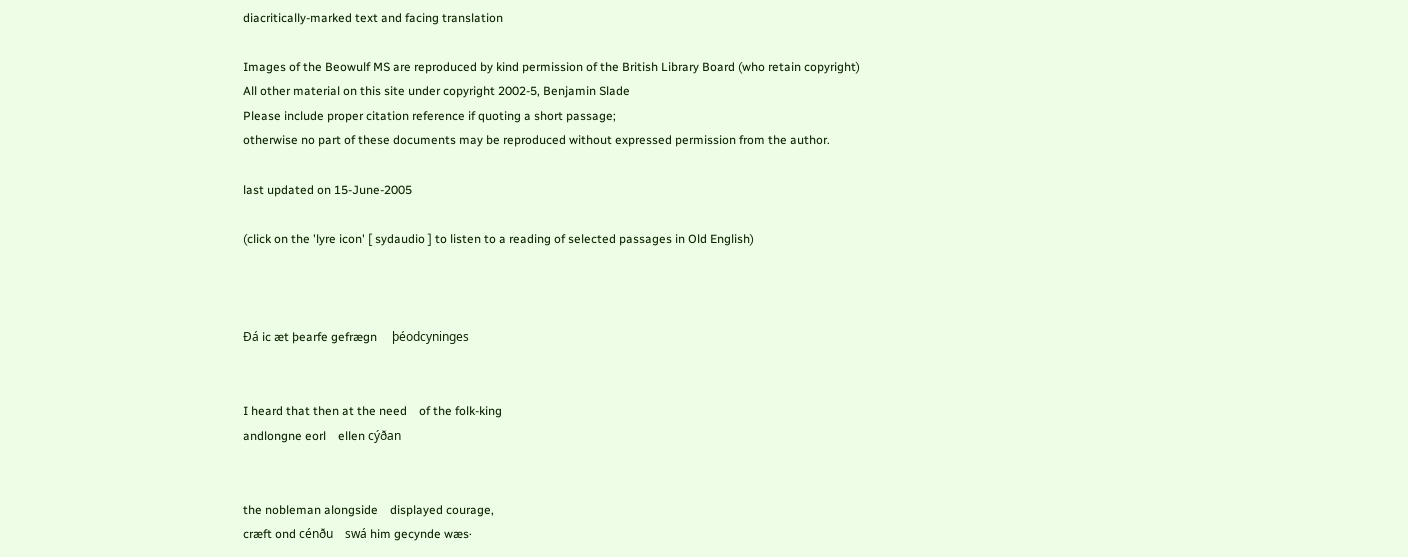diacritically-marked text and facing translation

Images of the Beowulf MS are reproduced by kind permission of the British Library Board (who retain copyright)
All other material on this site under copyright 2002-5, Benjamin Slade
Please include proper citation reference if quoting a short passage;
otherwise no part of these documents may be reproduced without expressed permission from the author.

last updated on 15-June-2005

(click on the 'lyre icon' [ sydaudio ] to listen to a reading of selected passages in Old English)



Ðá ic æt þearfe gefrægn     þéodcyninges


I heard that then at the need    of the folk-king
andlongne eorl    ellen cýðan


the nobleman alongside    displayed courage,
cræft ond cénðu    swá him gecynde wæs·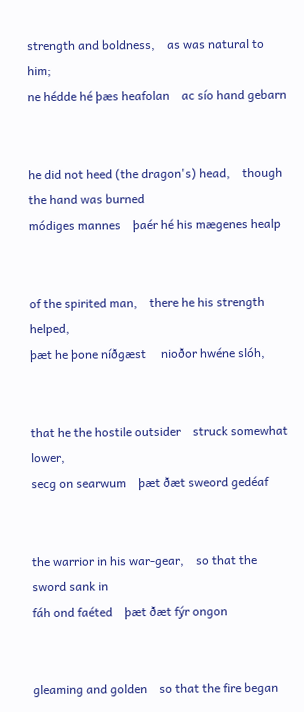strength and boldness,    as was natural to him;
ne hédde hé þæs heafolan    ac sío hand gebarn


he did not heed (the dragon's) head,    though the hand was burned
módiges mannes    þaér hé his mægenes healp


of the spirited man,    there he his strength helped,
þæt he þone níðgæst     nioðor hwéne slóh,


that he the hostile outsider    struck somewhat lower,
secg on searwum    þæt ðæt sweord gedéaf


the warrior in his war-gear,    so that the sword sank in
fáh ond faéted    þæt ðæt fýr ongon


gleaming and golden    so that the fire began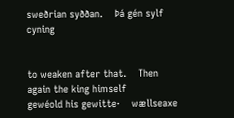sweðrian syððan.    Þá gén sylf cyning


to weaken after that.    Then again the king himself
gewéold his gewitte·    wællseaxe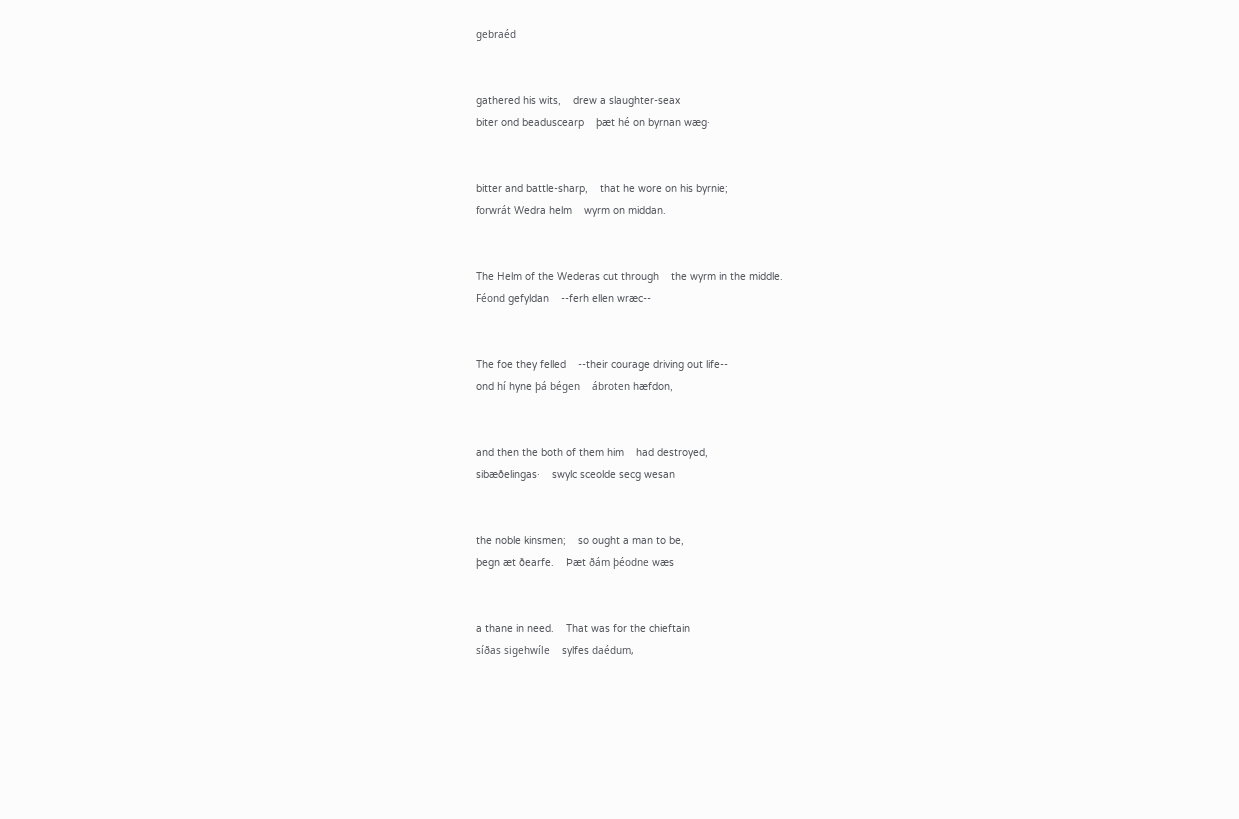gebraéd


gathered his wits,    drew a slaughter-seax
biter ond beaduscearp    þæt hé on byrnan wæg·


bitter and battle-sharp,    that he wore on his byrnie;
forwrát Wedra helm    wyrm on middan.


The Helm of the Wederas cut through    the wyrm in the middle.
Féond gefyldan    --ferh ellen wræc--


The foe they felled    --their courage driving out life--
ond hí hyne þá bégen    ábroten hæfdon,


and then the both of them him    had destroyed,
sibæðelingas·    swylc sceolde secg wesan


the noble kinsmen;    so ought a man to be,
þegn æt ðearfe.    Þæt ðám þéodne wæs


a thane in need.    That was for the chieftain
síðas sigehwíle    sylfes daédum,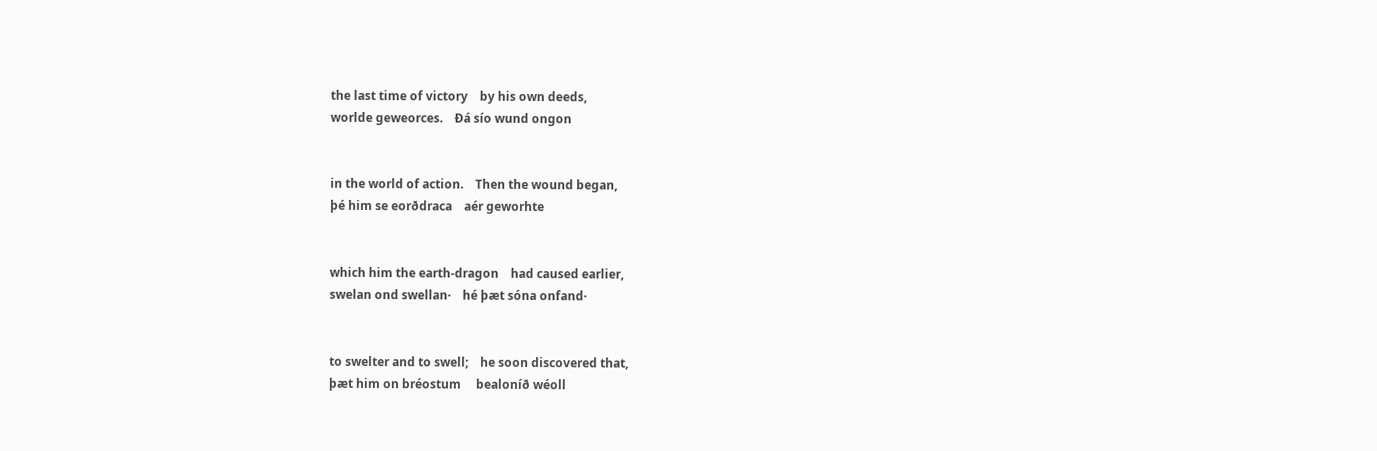the last time of victory    by his own deeds,
worlde geweorces.    Ðá sío wund ongon


in the world of action.    Then the wound began,
þé him se eorðdraca    aér geworhte


which him the earth-dragon    had caused earlier,
swelan ond swellan·    hé þæt sóna onfand·


to swelter and to swell;    he soon discovered that,
þæt him on bréostum     bealoníð wéoll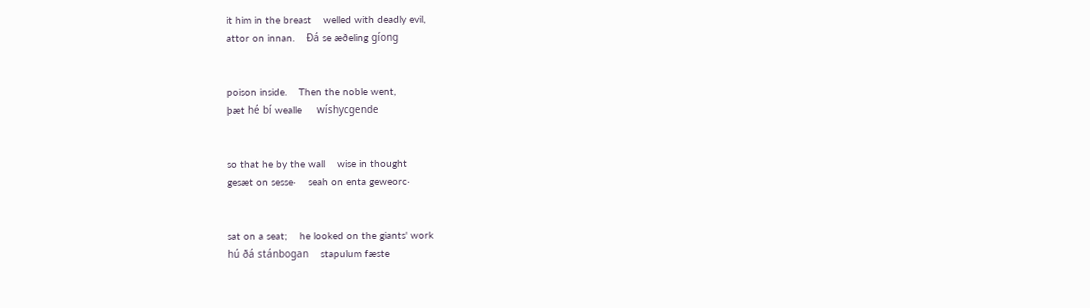it him in the breast    welled with deadly evil,
attor on innan.    Ðá se æðeling gíong


poison inside.    Then the noble went,
þæt hé bí wealle     wíshycgende


so that he by the wall    wise in thought
gesæt on sesse·    seah on enta geweorc·


sat on a seat;    he looked on the giants' work
hú ðá stánbogan    stapulum fæste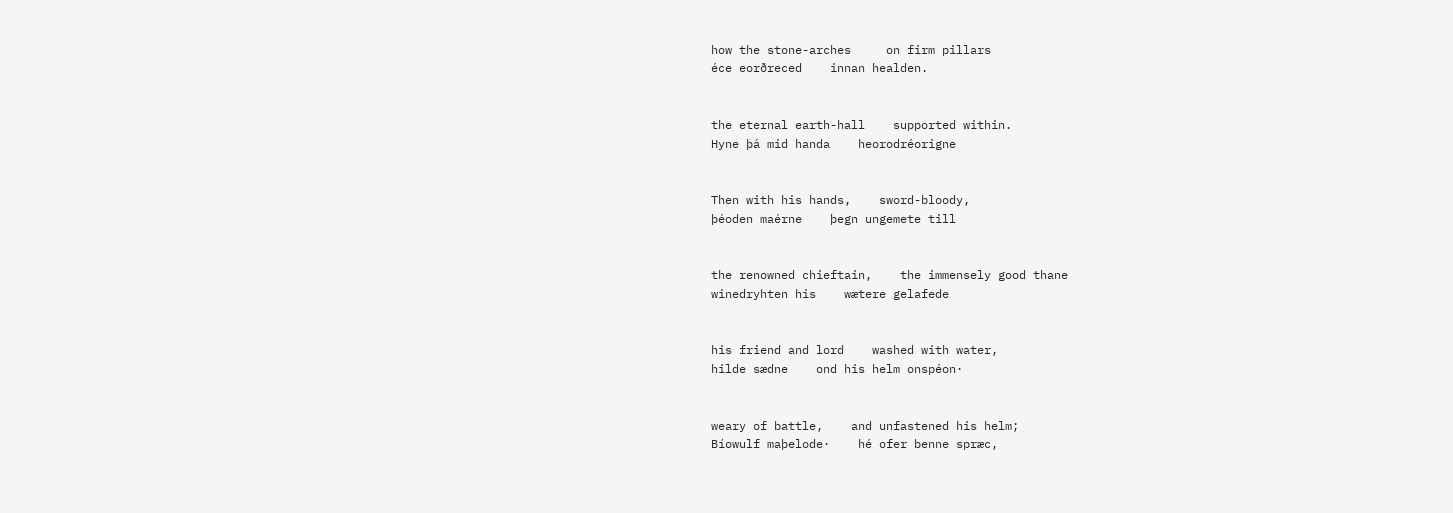how the stone-arches     on firm pillars
éce eorðreced    innan healden.


the eternal earth-hall    supported within.
Hyne þá mid handa    heorodréorigne


Then with his hands,    sword-bloody,
þéoden maérne    þegn ungemete till


the renowned chieftain,    the immensely good thane
winedryhten his    wætere gelafede


his friend and lord    washed with water,
hilde sædne    ond his helm onspéon·


weary of battle,    and unfastened his helm;
Bíowulf maþelode·    hé ofer benne spræc,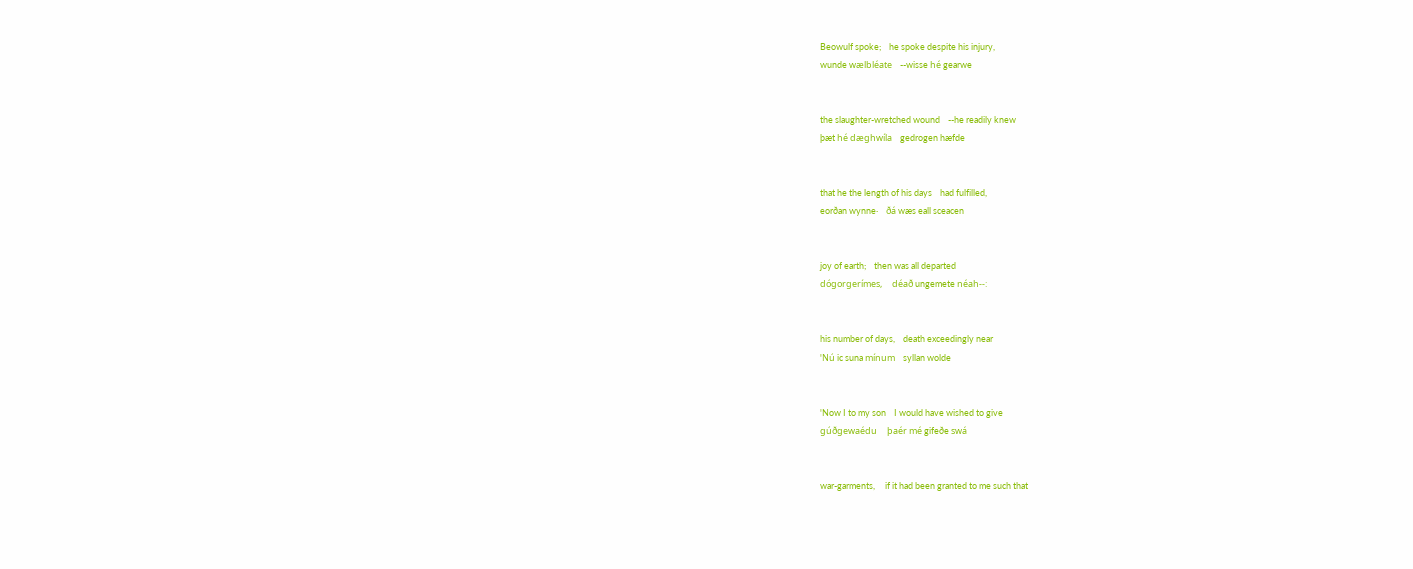Beowulf spoke;    he spoke despite his injury,
wunde wælbléate    --wisse hé gearwe


the slaughter-wretched wound    --he readily knew
þæt hé dæghwíla    gedrogen hæfde


that he the length of his days    had fulfilled,
eorðan wynne·    ðá wæs eall sceacen


joy of earth;    then was all departed
dógorgerímes,     déað ungemete néah--:


his number of days,    death exceedingly near
'Nú ic suna mínum    syllan wolde


'Now I to my son    I would have wished to give
gúðgewaédu     þaér mé gifeðe swá


war-garments,     if it had been granted to me such that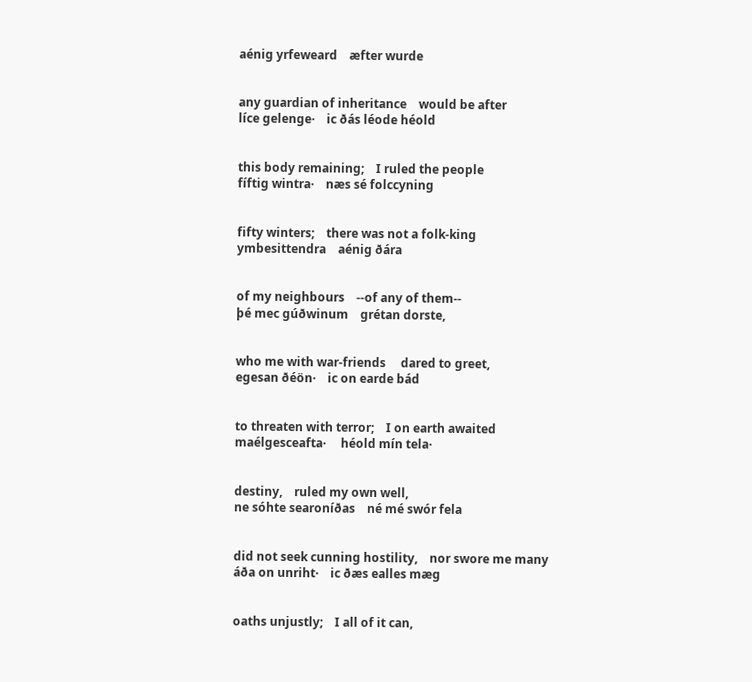aénig yrfeweard    æfter wurde


any guardian of inheritance    would be after
líce gelenge·    ic ðás léode héold


this body remaining;    I ruled the people
fíftig wintra·    næs sé folccyning


fifty winters;    there was not a folk-king
ymbesittendra    aénig ðára


of my neighbours    --of any of them--
þé mec gúðwinum    grétan dorste,


who me with war-friends     dared to greet,
egesan ðéön·    ic on earde bád


to threaten with terror;    I on earth awaited
maélgesceafta·     héold mín tela·


destiny,    ruled my own well,
ne sóhte searoníðas    né mé swór fela


did not seek cunning hostility,    nor swore me many
áða on unriht·    ic ðæs ealles mæg


oaths unjustly;    I all of it can,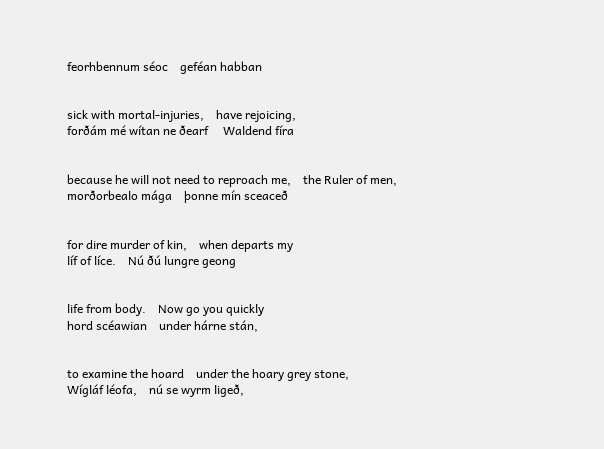feorhbennum séoc    geféan habban


sick with mortal-injuries,    have rejoicing,
forðám mé wítan ne ðearf     Waldend fíra


because he will not need to reproach me,    the Ruler of men,
morðorbealo mága    þonne mín sceaceð


for dire murder of kin,    when departs my
líf of líce.    Nú ðú lungre geong


life from body.    Now go you quickly
hord scéawian    under hárne stán,


to examine the hoard    under the hoary grey stone,
Wígláf léofa,    nú se wyrm ligeð,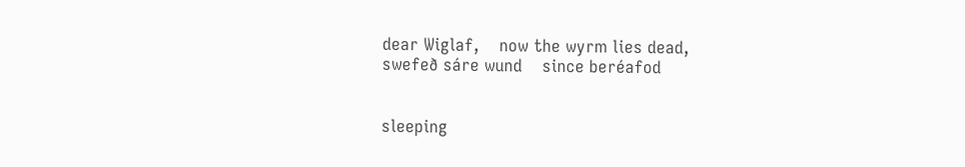dear Wiglaf,    now the wyrm lies dead,
swefeð sáre wund    since beréafod


sleeping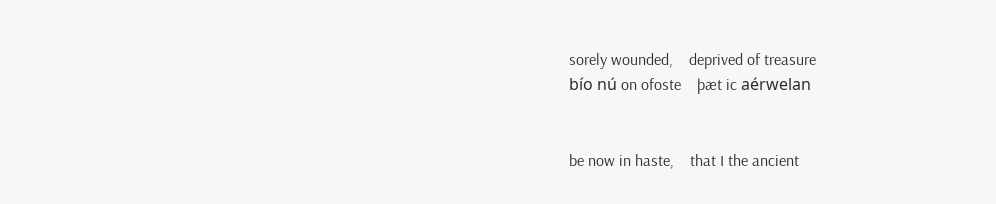sorely wounded,    deprived of treasure
bío nú on ofoste    þæt ic aérwelan


be now in haste,    that I the ancient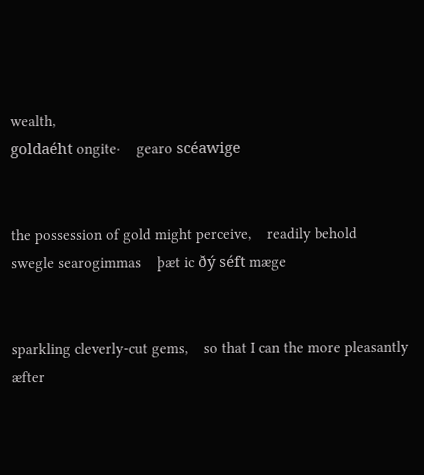wealth,
goldaéht ongite·    gearo scéawige


the possession of gold might perceive,    readily behold
swegle searogimmas    þæt ic ðý séft mæge


sparkling cleverly-cut gems,    so that I can the more pleasantly
æfter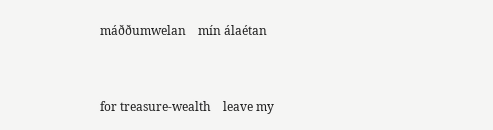máððumwelan    mín álaétan


for treasure-wealth    leave my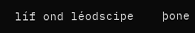líf ond léodscipe    þone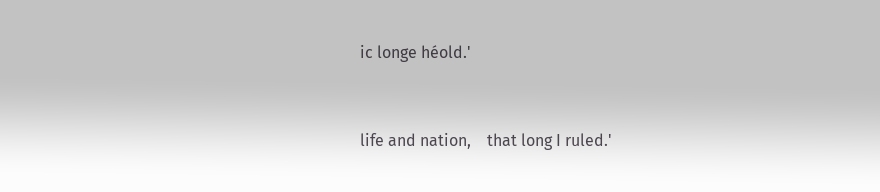ic longe héold.'


life and nation,    that long I ruled.'